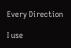Every Direction

I use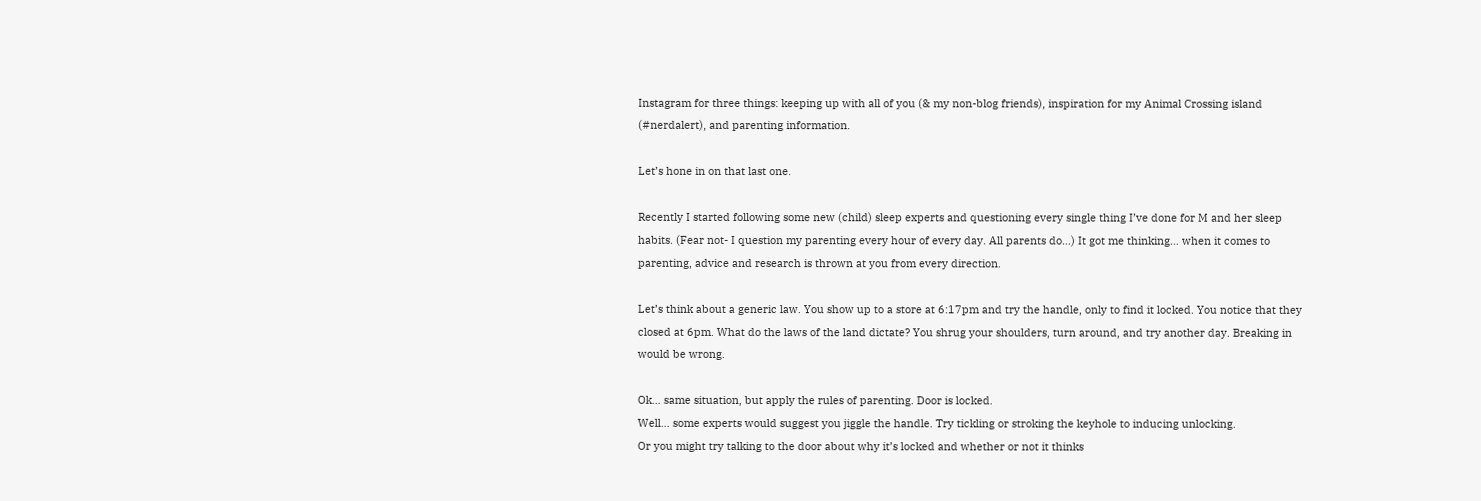Instagram for three things: keeping up with all of you (& my non-blog friends), inspiration for my Animal Crossing island (#nerdalert), and parenting information.

Let’s hone in on that last one.

Recently I started following some new (child) sleep experts and questioning every single thing I’ve done for M and her sleep habits. (Fear not- I question my parenting every hour of every day. All parents do…) It got me thinking… when it comes to parenting, advice and research is thrown at you from every direction.

Let’s think about a generic law. You show up to a store at 6:17pm and try the handle, only to find it locked. You notice that they closed at 6pm. What do the laws of the land dictate? You shrug your shoulders, turn around, and try another day. Breaking in would be wrong.

Ok… same situation, but apply the rules of parenting. Door is locked.
Well… some experts would suggest you jiggle the handle. Try tickling or stroking the keyhole to inducing unlocking.
Or you might try talking to the door about why it’s locked and whether or not it thinks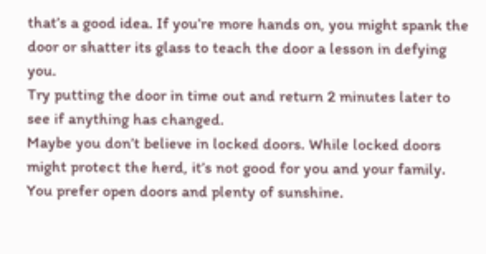that’s a good idea. If you’re more hands on, you might spank the door or shatter its glass to teach the door a lesson in defying you.
Try putting the door in time out and return 2 minutes later to see if anything has changed.
Maybe you don’t believe in locked doors. While locked doors might protect the herd, it’s not good for you and your family. You prefer open doors and plenty of sunshine.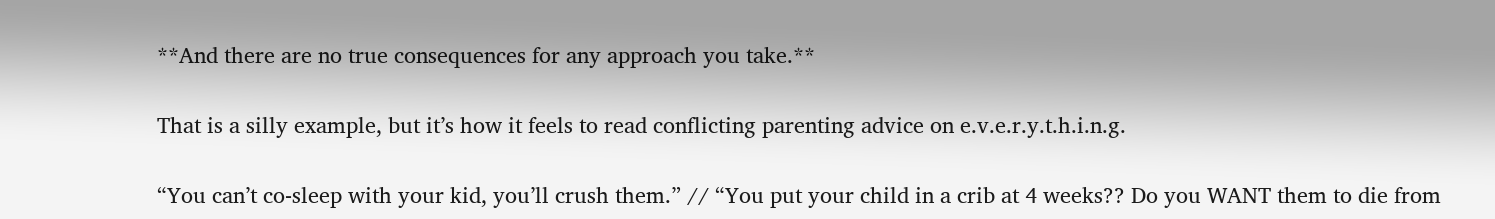**And there are no true consequences for any approach you take.**

That is a silly example, but it’s how it feels to read conflicting parenting advice on e.v.e.r.y.t.h.i.n.g.

“You can’t co-sleep with your kid, you’ll crush them.” // “You put your child in a crib at 4 weeks?? Do you WANT them to die from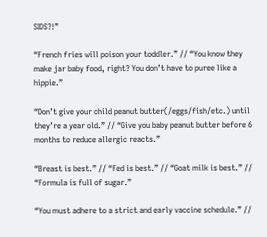SIDS?!”

“French fries will poison your toddler.” // “You know they make jar baby food, right? You don’t have to puree like a hippie.”

“Don’t give your child peanut butter(/eggs/fish/etc.) until they’re a year old.” // “Give you baby peanut butter before 6 months to reduce allergic reacts.”

“Breast is best.” // “Fed is best.” // “Goat milk is best.” // “Formula is full of sugar.”

“You must adhere to a strict and early vaccine schedule.” //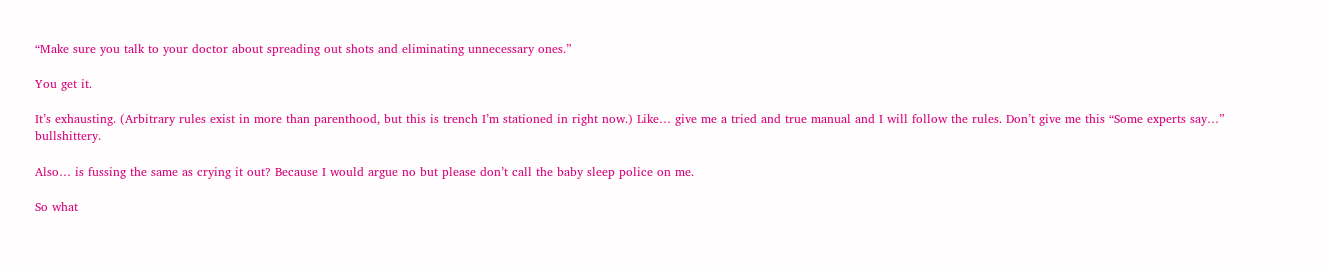“Make sure you talk to your doctor about spreading out shots and eliminating unnecessary ones.”

You get it.

It’s exhausting. (Arbitrary rules exist in more than parenthood, but this is trench I’m stationed in right now.) Like… give me a tried and true manual and I will follow the rules. Don’t give me this “Some experts say…” bullshittery.

Also… is fussing the same as crying it out? Because I would argue no but please don’t call the baby sleep police on me.

So what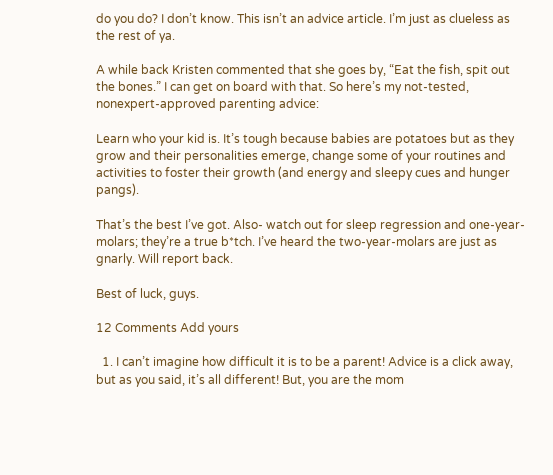do you do? I don’t know. This isn’t an advice article. I’m just as clueless as the rest of ya.

A while back Kristen commented that she goes by, “Eat the fish, spit out the bones.” I can get on board with that. So here’s my not-tested, nonexpert-approved parenting advice:

Learn who your kid is. It’s tough because babies are potatoes but as they grow and their personalities emerge, change some of your routines and activities to foster their growth (and energy and sleepy cues and hunger pangs).

That’s the best I’ve got. Also- watch out for sleep regression and one-year-molars; they’re a true b*tch. I’ve heard the two-year-molars are just as gnarly. Will report back.

Best of luck, guys.

12 Comments Add yours

  1. I can’t imagine how difficult it is to be a parent! Advice is a click away, but as you said, it’s all different! But, you are the mom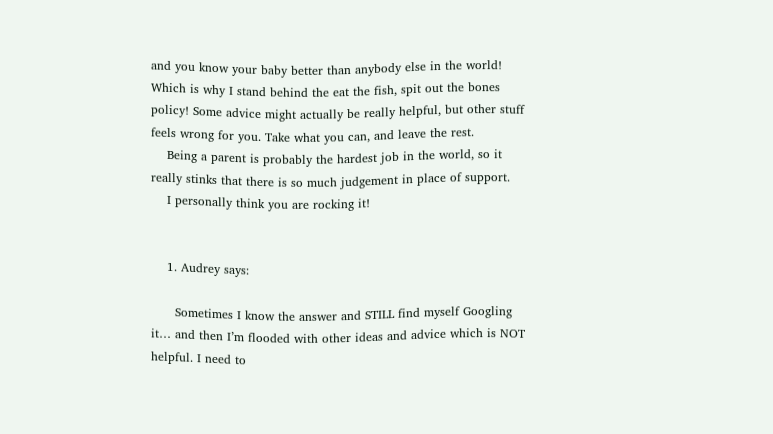and you know your baby better than anybody else in the world! Which is why I stand behind the eat the fish, spit out the bones policy! Some advice might actually be really helpful, but other stuff feels wrong for you. Take what you can, and leave the rest.
    Being a parent is probably the hardest job in the world, so it really stinks that there is so much judgement in place of support.
    I personally think you are rocking it!


    1. Audrey says:

      Sometimes I know the answer and STILL find myself Googling it… and then I’m flooded with other ideas and advice which is NOT helpful. I need to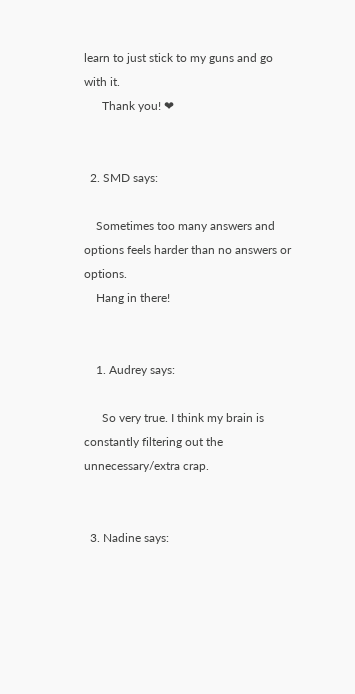learn to just stick to my guns and go with it.
      Thank you! ❤


  2. SMD says:

    Sometimes too many answers and options feels harder than no answers or options.
    Hang in there!


    1. Audrey says:

      So very true. I think my brain is constantly filtering out the unnecessary/extra crap.


  3. Nadine says: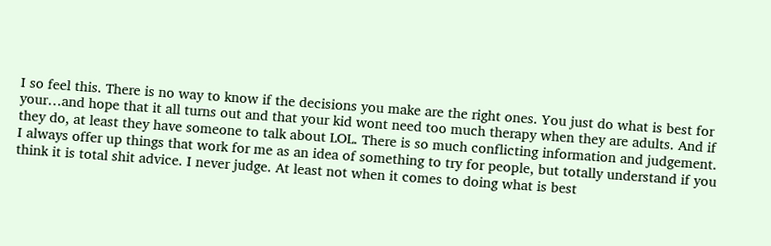I so feel this. There is no way to know if the decisions you make are the right ones. You just do what is best for your…and hope that it all turns out and that your kid wont need too much therapy when they are adults. And if they do, at least they have someone to talk about LOL. There is so much conflicting information and judgement. I always offer up things that work for me as an idea of something to try for people, but totally understand if you think it is total shit advice. I never judge. At least not when it comes to doing what is best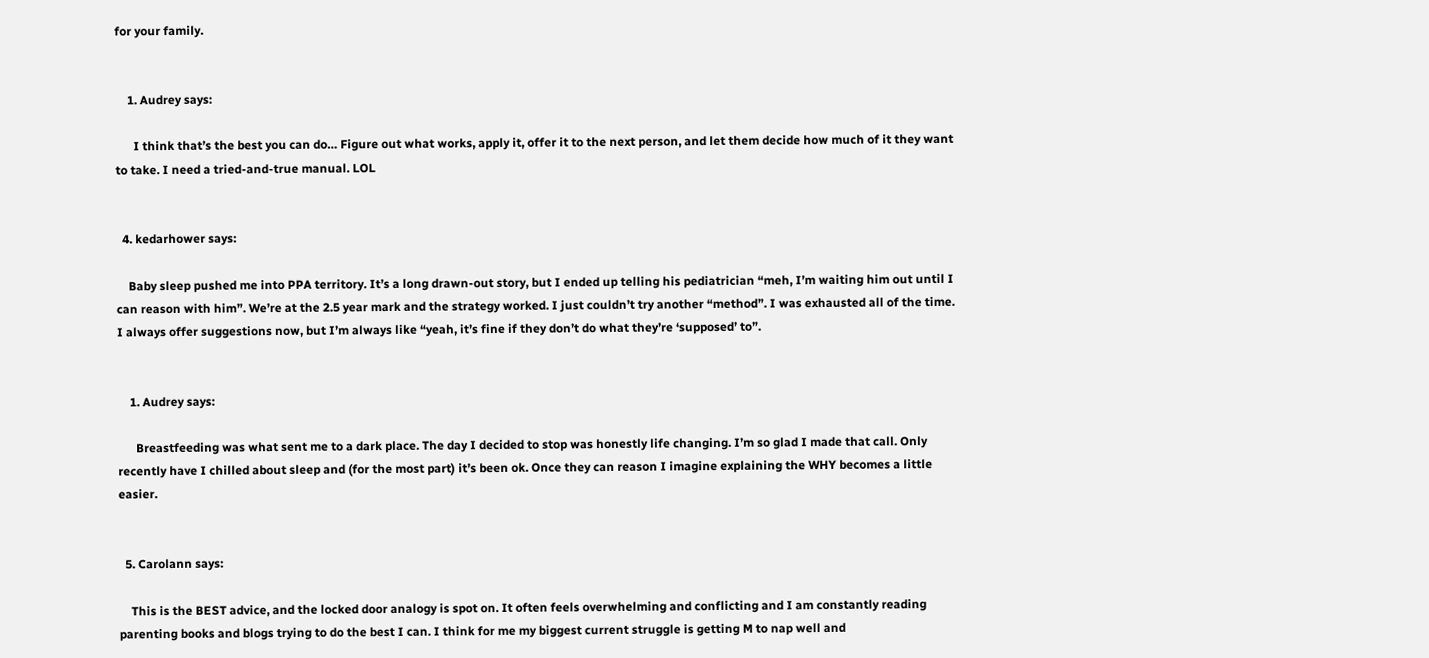for your family.


    1. Audrey says:

      I think that’s the best you can do… Figure out what works, apply it, offer it to the next person, and let them decide how much of it they want to take. I need a tried-and-true manual. LOL


  4. kedarhower says:

    Baby sleep pushed me into PPA territory. It’s a long drawn-out story, but I ended up telling his pediatrician “meh, I’m waiting him out until I can reason with him”. We’re at the 2.5 year mark and the strategy worked. I just couldn’t try another “method”. I was exhausted all of the time. I always offer suggestions now, but I’m always like “yeah, it’s fine if they don’t do what they’re ‘supposed’ to”.


    1. Audrey says:

      Breastfeeding was what sent me to a dark place. The day I decided to stop was honestly life changing. I’m so glad I made that call. Only recently have I chilled about sleep and (for the most part) it’s been ok. Once they can reason I imagine explaining the WHY becomes a little easier.


  5. Carolann says:

    This is the BEST advice, and the locked door analogy is spot on. It often feels overwhelming and conflicting and I am constantly reading parenting books and blogs trying to do the best I can. I think for me my biggest current struggle is getting M to nap well and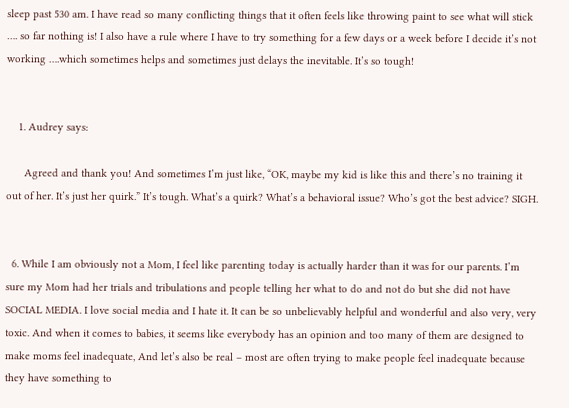sleep past 530 am. I have read so many conflicting things that it often feels like throwing paint to see what will stick …. so far nothing is! I also have a rule where I have to try something for a few days or a week before I decide it’s not working ….which sometimes helps and sometimes just delays the inevitable. It’s so tough!


    1. Audrey says:

      Agreed and thank you! And sometimes I’m just like, “OK, maybe my kid is like this and there’s no training it out of her. It’s just her quirk.” It’s tough. What’s a quirk? What’s a behavioral issue? Who’s got the best advice? SIGH.


  6. While I am obviously not a Mom, I feel like parenting today is actually harder than it was for our parents. I’m sure my Mom had her trials and tribulations and people telling her what to do and not do but she did not have SOCIAL MEDIA. I love social media and I hate it. It can be so unbelievably helpful and wonderful and also very, very toxic. And when it comes to babies, it seems like everybody has an opinion and too many of them are designed to make moms feel inadequate, And let’s also be real – most are often trying to make people feel inadequate because they have something to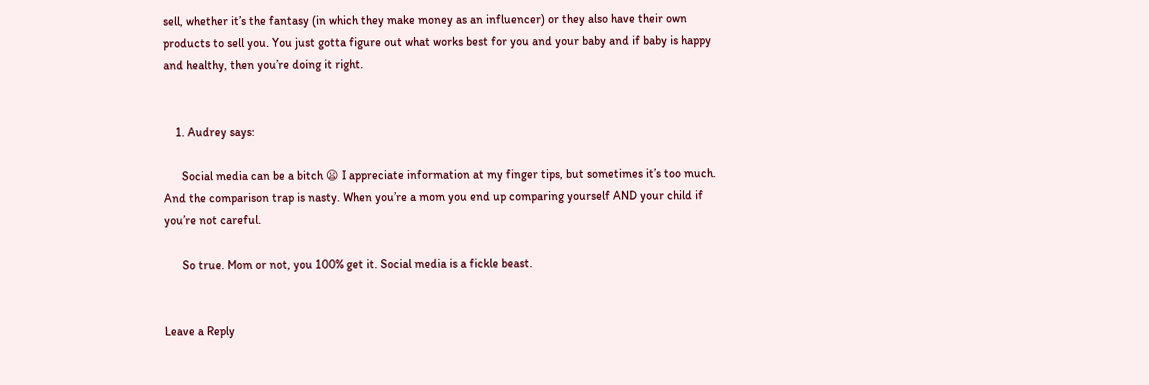sell, whether it’s the fantasy (in which they make money as an influencer) or they also have their own products to sell you. You just gotta figure out what works best for you and your baby and if baby is happy and healthy, then you’re doing it right.


    1. Audrey says:

      Social media can be a bitch 😦 I appreciate information at my finger tips, but sometimes it’s too much. And the comparison trap is nasty. When you’re a mom you end up comparing yourself AND your child if you’re not careful.

      So true. Mom or not, you 100% get it. Social media is a fickle beast.


Leave a Reply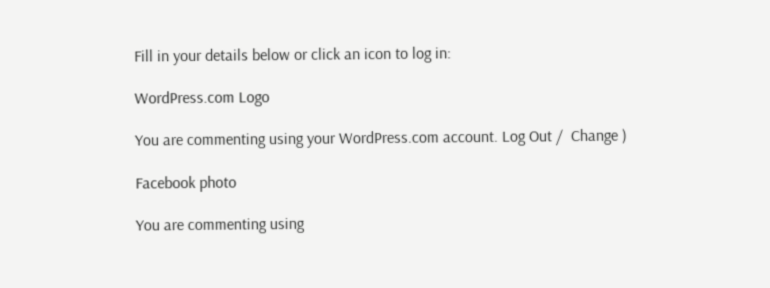Fill in your details below or click an icon to log in:

WordPress.com Logo

You are commenting using your WordPress.com account. Log Out /  Change )

Facebook photo

You are commenting using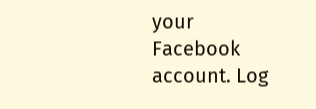your Facebook account. Log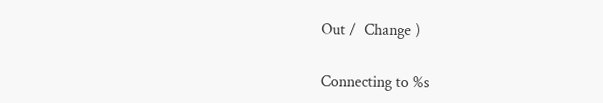Out /  Change )

Connecting to %s